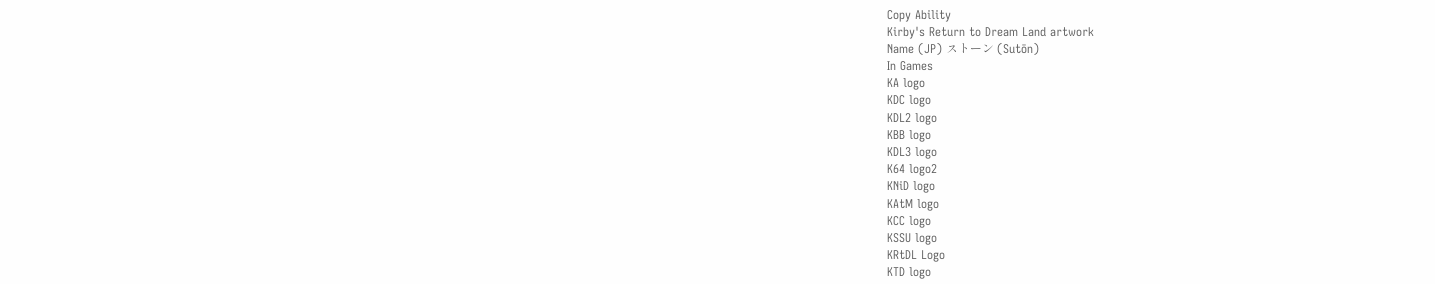Copy Ability
Kirby's Return to Dream Land artwork
Name (JP) ストーン (Sutōn)
In Games
KA logo
KDC logo
KDL2 logo
KBB logo
KDL3 logo
K64 logo2
KNiD logo
KAtM logo
KCC logo
KSSU logo
KRtDL Logo
KTD logo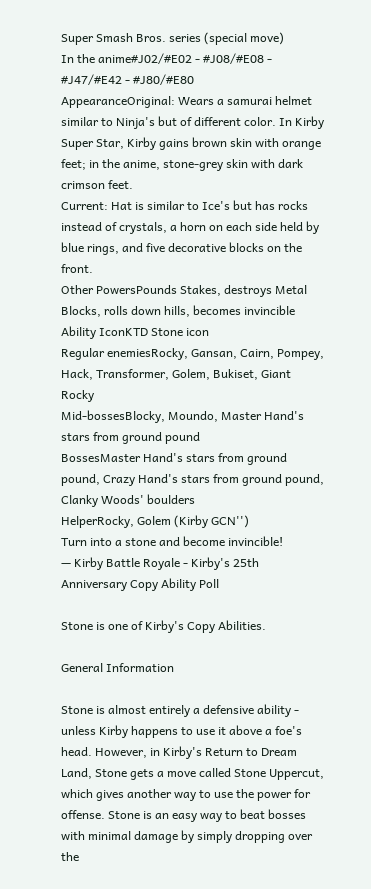Super Smash Bros. series (special move)
In the anime#J02/#E02 - #J08/#E08 - #J47/#E42 - #J80/#E80
AppearanceOriginal: Wears a samurai helmet similar to Ninja's but of different color. In Kirby Super Star, Kirby gains brown skin with orange feet; in the anime, stone-grey skin with dark crimson feet.
Current: Hat is similar to Ice's but has rocks instead of crystals, a horn on each side held by blue rings, and five decorative blocks on the front.
Other PowersPounds Stakes, destroys Metal Blocks, rolls down hills, becomes invincible
Ability IconKTD Stone icon
Regular enemiesRocky, Gansan, Cairn, Pompey, Hack, Transformer, Golem, Bukiset, Giant Rocky
Mid-bossesBlocky, Moundo, Master Hand's stars from ground pound
BossesMaster Hand's stars from ground pound, Crazy Hand's stars from ground pound, Clanky Woods' boulders
HelperRocky, Golem (Kirby GCN'')
Turn into a stone and become invincible!
— Kirby Battle Royale - Kirby's 25th Anniversary Copy Ability Poll

Stone is one of Kirby's Copy Abilities.

General Information

Stone is almost entirely a defensive ability - unless Kirby happens to use it above a foe's head. However, in Kirby's Return to Dream Land, Stone gets a move called Stone Uppercut, which gives another way to use the power for offense. Stone is an easy way to beat bosses with minimal damage by simply dropping over the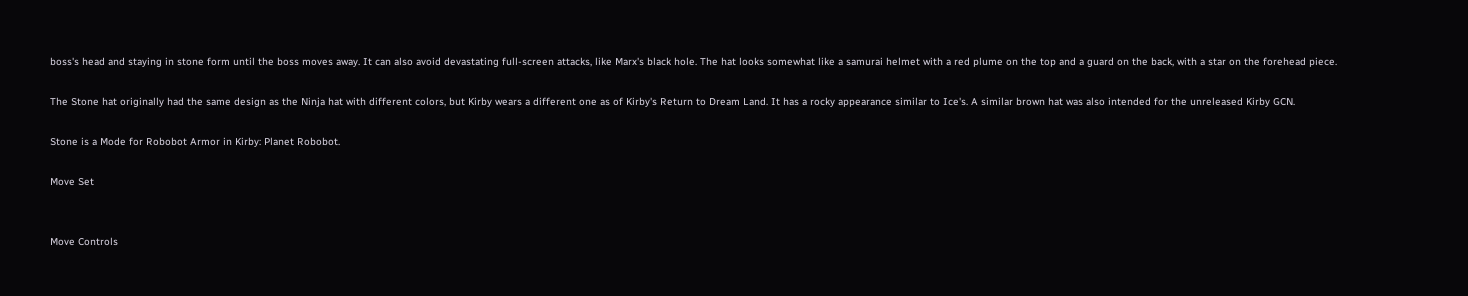boss's head and staying in stone form until the boss moves away. It can also avoid devastating full-screen attacks, like Marx's black hole. The hat looks somewhat like a samurai helmet with a red plume on the top and a guard on the back, with a star on the forehead piece.

The Stone hat originally had the same design as the Ninja hat with different colors, but Kirby wears a different one as of Kirby's Return to Dream Land. It has a rocky appearance similar to Ice's. A similar brown hat was also intended for the unreleased Kirby GCN.

Stone is a Mode for Robobot Armor in Kirby: Planet Robobot.

Move Set


Move Controls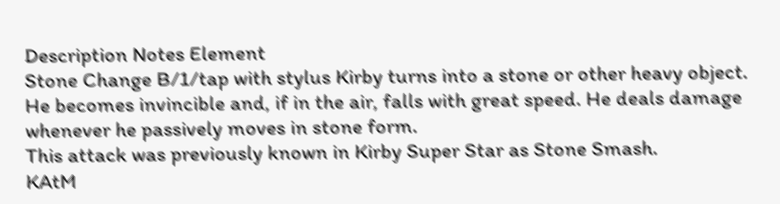Description Notes Element
Stone Change B/1/tap with stylus Kirby turns into a stone or other heavy object. He becomes invincible and, if in the air, falls with great speed. He deals damage whenever he passively moves in stone form.
This attack was previously known in Kirby Super Star as Stone Smash.
KAtM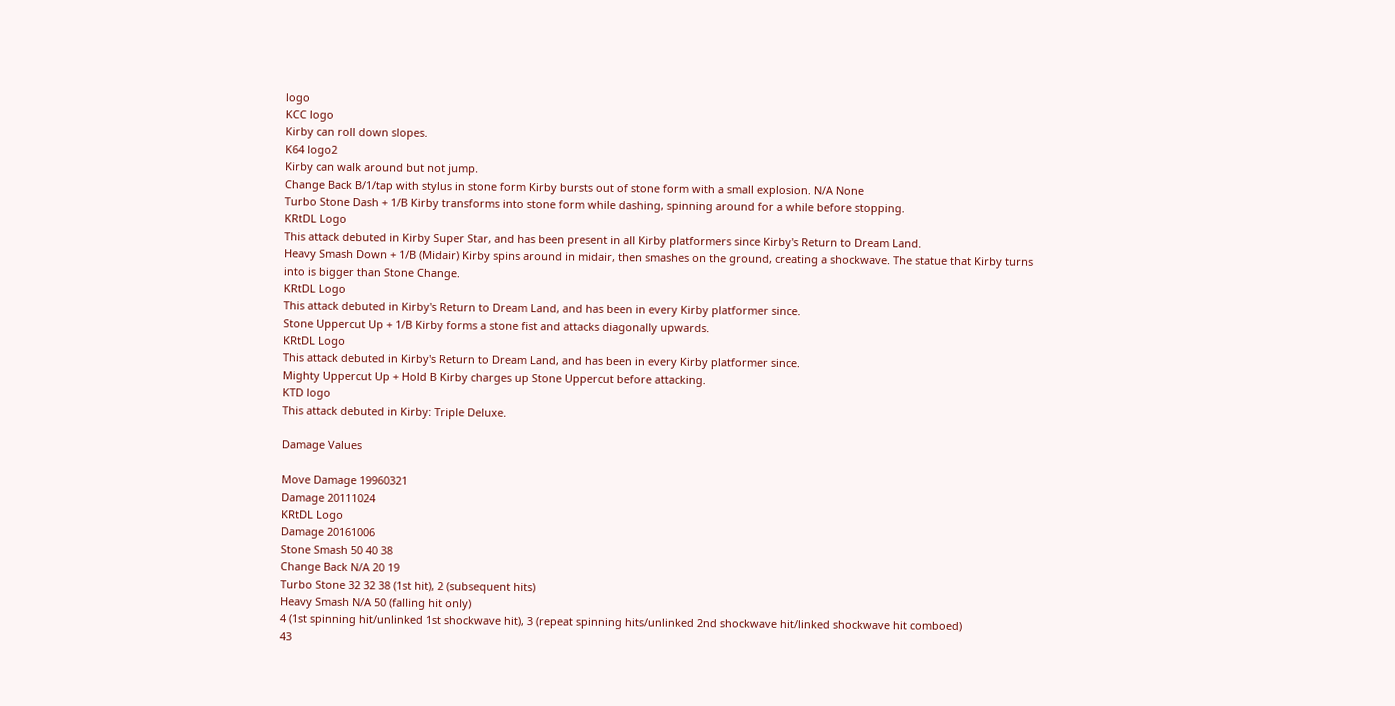logo
KCC logo
Kirby can roll down slopes.
K64 logo2
Kirby can walk around but not jump.
Change Back B/1/tap with stylus in stone form Kirby bursts out of stone form with a small explosion. N/A None
Turbo Stone Dash + 1/B Kirby transforms into stone form while dashing, spinning around for a while before stopping.
KRtDL Logo
This attack debuted in Kirby Super Star, and has been present in all Kirby platformers since Kirby's Return to Dream Land.
Heavy Smash Down + 1/B (Midair) Kirby spins around in midair, then smashes on the ground, creating a shockwave. The statue that Kirby turns into is bigger than Stone Change.
KRtDL Logo
This attack debuted in Kirby's Return to Dream Land, and has been in every Kirby platformer since.
Stone Uppercut Up + 1/B Kirby forms a stone fist and attacks diagonally upwards.
KRtDL Logo
This attack debuted in Kirby's Return to Dream Land, and has been in every Kirby platformer since.
Mighty Uppercut Up + Hold B Kirby charges up Stone Uppercut before attacking.
KTD logo
This attack debuted in Kirby: Triple Deluxe.

Damage Values

Move Damage 19960321
Damage 20111024
KRtDL Logo
Damage 20161006
Stone Smash 50 40 38
Change Back N/A 20 19
Turbo Stone 32 32 38 (1st hit), 2 (subsequent hits)
Heavy Smash N/A 50 (falling hit only)
4 (1st spinning hit/unlinked 1st shockwave hit), 3 (repeat spinning hits/unlinked 2nd shockwave hit/linked shockwave hit comboed)
43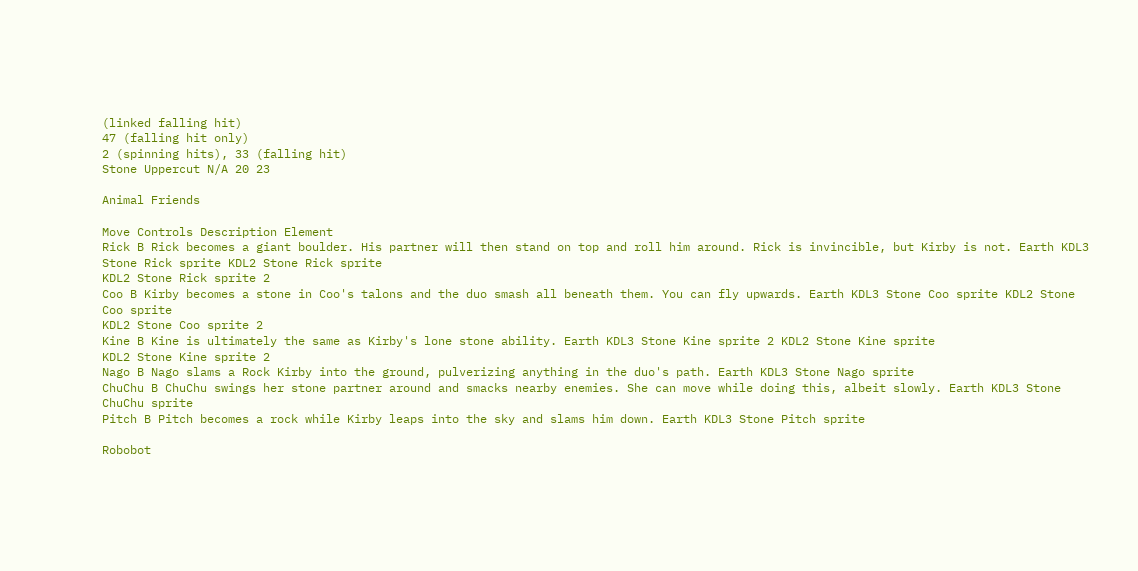(linked falling hit)
47 (falling hit only)
2 (spinning hits), 33 (falling hit)
Stone Uppercut N/A 20 23

Animal Friends

Move Controls Description Element
Rick B Rick becomes a giant boulder. His partner will then stand on top and roll him around. Rick is invincible, but Kirby is not. Earth KDL3 Stone Rick sprite KDL2 Stone Rick sprite
KDL2 Stone Rick sprite 2
Coo B Kirby becomes a stone in Coo's talons and the duo smash all beneath them. You can fly upwards. Earth KDL3 Stone Coo sprite KDL2 Stone Coo sprite
KDL2 Stone Coo sprite 2
Kine B Kine is ultimately the same as Kirby's lone stone ability. Earth KDL3 Stone Kine sprite 2 KDL2 Stone Kine sprite
KDL2 Stone Kine sprite 2
Nago B Nago slams a Rock Kirby into the ground, pulverizing anything in the duo's path. Earth KDL3 Stone Nago sprite
ChuChu B ChuChu swings her stone partner around and smacks nearby enemies. She can move while doing this, albeit slowly. Earth KDL3 Stone ChuChu sprite
Pitch B Pitch becomes a rock while Kirby leaps into the sky and slams him down. Earth KDL3 Stone Pitch sprite

Robobot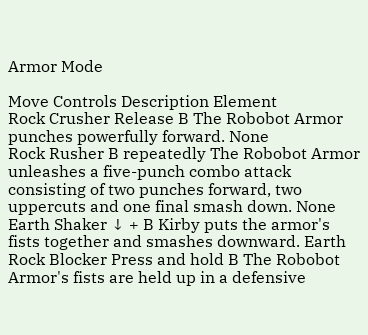Armor Mode

Move Controls Description Element
Rock Crusher Release B The Robobot Armor punches powerfully forward. None
Rock Rusher B repeatedly The Robobot Armor unleashes a five-punch combo attack consisting of two punches forward, two uppercuts and one final smash down. None
Earth Shaker ↓ + B Kirby puts the armor's fists together and smashes downward. Earth
Rock Blocker Press and hold B The Robobot Armor's fists are held up in a defensive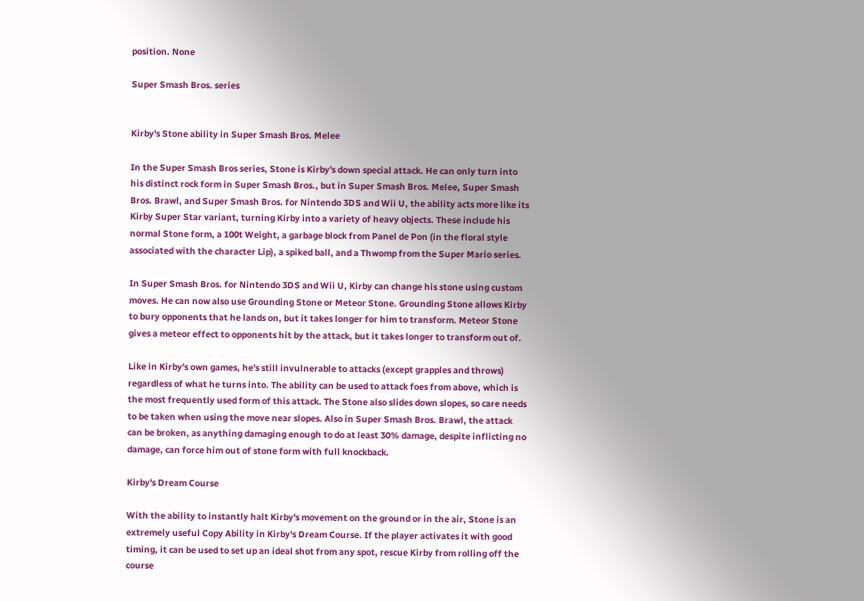position. None

Super Smash Bros. series


Kirby's Stone ability in Super Smash Bros. Melee

In the Super Smash Bros series, Stone is Kirby's down special attack. He can only turn into his distinct rock form in Super Smash Bros., but in Super Smash Bros. Melee, Super Smash Bros. Brawl, and Super Smash Bros. for Nintendo 3DS and Wii U, the ability acts more like its Kirby Super Star variant, turning Kirby into a variety of heavy objects. These include his normal Stone form, a 100t Weight, a garbage block from Panel de Pon (in the floral style associated with the character Lip), a spiked ball, and a Thwomp from the Super Mario series.

In Super Smash Bros. for Nintendo 3DS and Wii U, Kirby can change his stone using custom moves. He can now also use Grounding Stone or Meteor Stone. Grounding Stone allows Kirby to bury opponents that he lands on, but it takes longer for him to transform. Meteor Stone gives a meteor effect to opponents hit by the attack, but it takes longer to transform out of.

Like in Kirby's own games, he's still invulnerable to attacks (except grapples and throws) regardless of what he turns into. The ability can be used to attack foes from above, which is the most frequently used form of this attack. The Stone also slides down slopes, so care needs to be taken when using the move near slopes. Also in Super Smash Bros. Brawl, the attack can be broken, as anything damaging enough to do at least 30% damage, despite inflicting no damage, can force him out of stone form with full knockback.

Kirby's Dream Course

With the ability to instantly halt Kirby's movement on the ground or in the air, Stone is an extremely useful Copy Ability in Kirby's Dream Course. If the player activates it with good timing, it can be used to set up an ideal shot from any spot, rescue Kirby from rolling off the course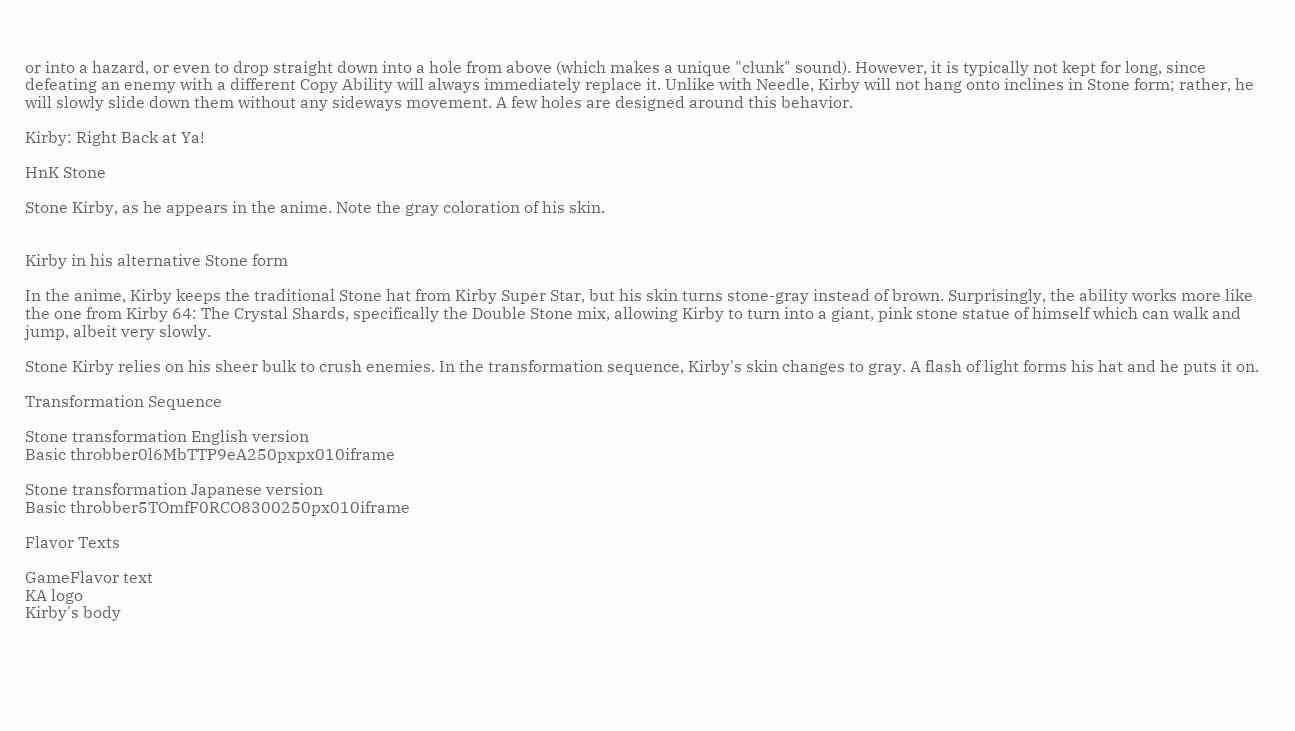or into a hazard, or even to drop straight down into a hole from above (which makes a unique "clunk" sound). However, it is typically not kept for long, since defeating an enemy with a different Copy Ability will always immediately replace it. Unlike with Needle, Kirby will not hang onto inclines in Stone form; rather, he will slowly slide down them without any sideways movement. A few holes are designed around this behavior.

Kirby: Right Back at Ya!

HnK Stone

Stone Kirby, as he appears in the anime. Note the gray coloration of his skin.


Kirby in his alternative Stone form

In the anime, Kirby keeps the traditional Stone hat from Kirby Super Star, but his skin turns stone-gray instead of brown. Surprisingly, the ability works more like the one from Kirby 64: The Crystal Shards, specifically the Double Stone mix, allowing Kirby to turn into a giant, pink stone statue of himself which can walk and jump, albeit very slowly.

Stone Kirby relies on his sheer bulk to crush enemies. In the transformation sequence, Kirby's skin changes to gray. A flash of light forms his hat and he puts it on.

Transformation Sequence

Stone transformation English version
Basic throbber0l6MbTTP9eA250pxpx010iframe

Stone transformation Japanese version
Basic throbber5TOmfF0RCO8300250px010iframe

Flavor Texts

GameFlavor text
KA logo
Kirby's body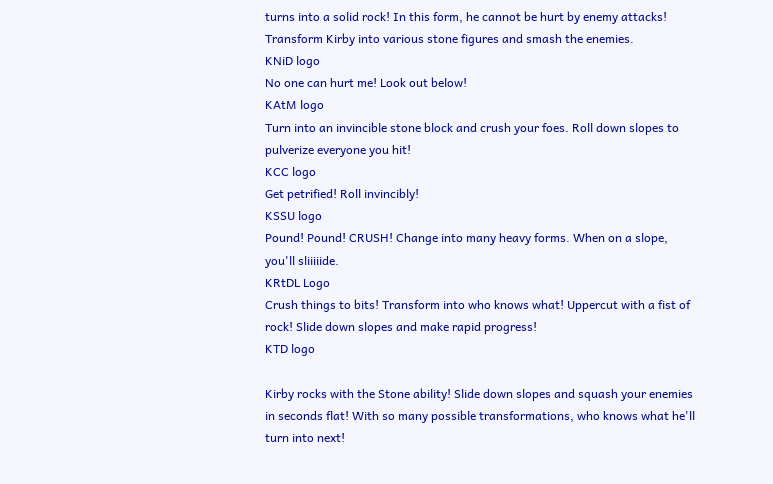turns into a solid rock! In this form, he cannot be hurt by enemy attacks!
Transform Kirby into various stone figures and smash the enemies.
KNiD logo
No one can hurt me! Look out below!
KAtM logo
Turn into an invincible stone block and crush your foes. Roll down slopes to pulverize everyone you hit!
KCC logo
Get petrified! Roll invincibly!
KSSU logo
Pound! Pound! CRUSH! Change into many heavy forms. When on a slope, you'll sliiiiide.
KRtDL Logo
Crush things to bits! Transform into who knows what! Uppercut with a fist of rock! Slide down slopes and make rapid progress!
KTD logo

Kirby rocks with the Stone ability! Slide down slopes and squash your enemies in seconds flat! With so many possible transformations, who knows what he'll turn into next!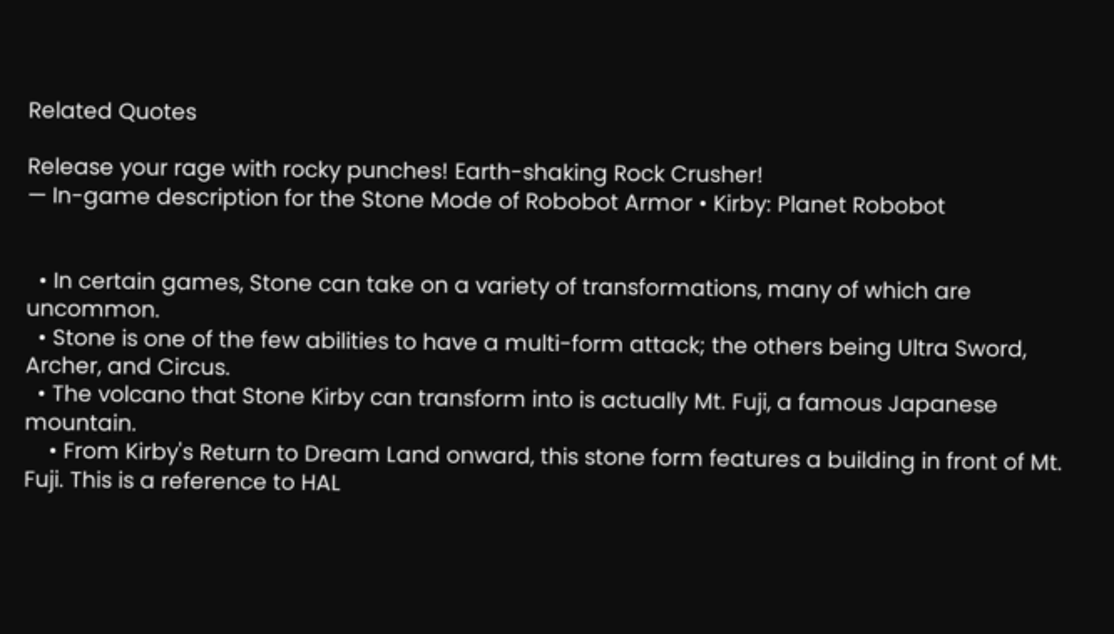Related Quotes

Release your rage with rocky punches! Earth-shaking Rock Crusher!
— In-game description for the Stone Mode of Robobot Armor • Kirby: Planet Robobot


  • In certain games, Stone can take on a variety of transformations, many of which are uncommon.
  • Stone is one of the few abilities to have a multi-form attack; the others being Ultra Sword, Archer, and Circus.
  • The volcano that Stone Kirby can transform into is actually Mt. Fuji, a famous Japanese mountain.
    • From Kirby's Return to Dream Land onward, this stone form features a building in front of Mt. Fuji. This is a reference to HAL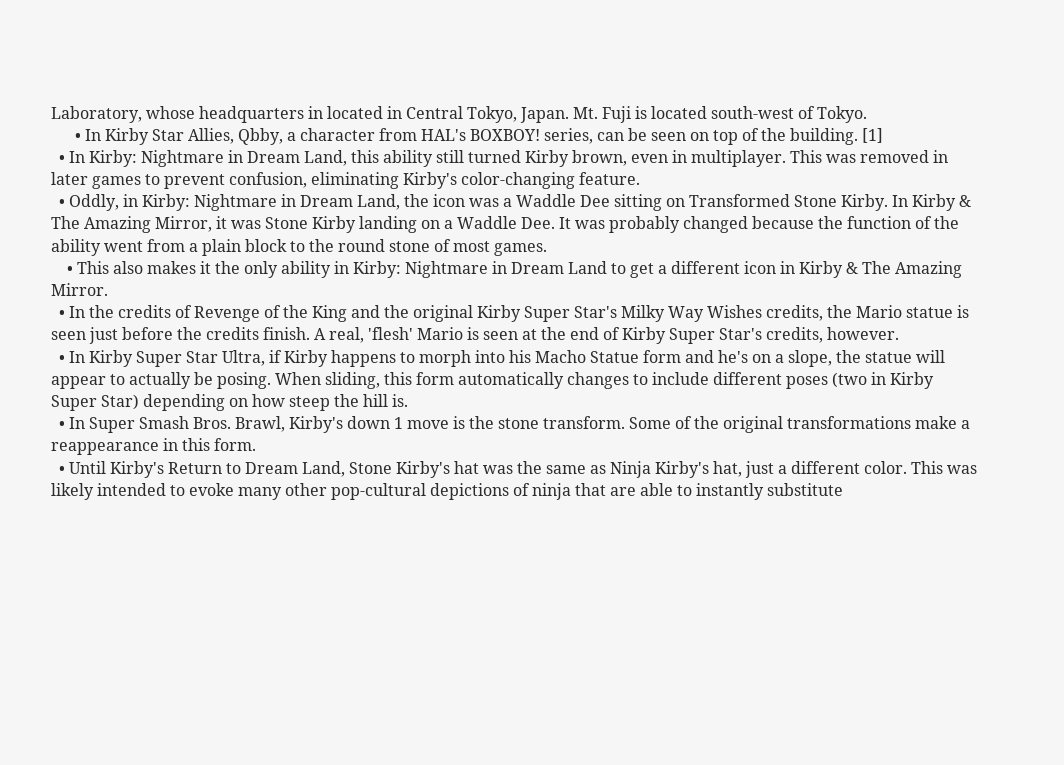Laboratory, whose headquarters in located in Central Tokyo, Japan. Mt. Fuji is located south-west of Tokyo.
      • In Kirby Star Allies, Qbby, a character from HAL's BOXBOY! series, can be seen on top of the building. [1]
  • In Kirby: Nightmare in Dream Land, this ability still turned Kirby brown, even in multiplayer. This was removed in later games to prevent confusion, eliminating Kirby's color-changing feature.
  • Oddly, in Kirby: Nightmare in Dream Land, the icon was a Waddle Dee sitting on Transformed Stone Kirby. In Kirby & The Amazing Mirror, it was Stone Kirby landing on a Waddle Dee. It was probably changed because the function of the ability went from a plain block to the round stone of most games.
    • This also makes it the only ability in Kirby: Nightmare in Dream Land to get a different icon in Kirby & The Amazing Mirror.
  • In the credits of Revenge of the King and the original Kirby Super Star's Milky Way Wishes credits, the Mario statue is seen just before the credits finish. A real, 'flesh' Mario is seen at the end of Kirby Super Star's credits, however.
  • In Kirby Super Star Ultra, if Kirby happens to morph into his Macho Statue form and he's on a slope, the statue will appear to actually be posing. When sliding, this form automatically changes to include different poses (two in Kirby Super Star) depending on how steep the hill is.
  • In Super Smash Bros. Brawl, Kirby's down 1 move is the stone transform. Some of the original transformations make a reappearance in this form.
  • Until Kirby's Return to Dream Land, Stone Kirby's hat was the same as Ninja Kirby's hat, just a different color. This was likely intended to evoke many other pop-cultural depictions of ninja that are able to instantly substitute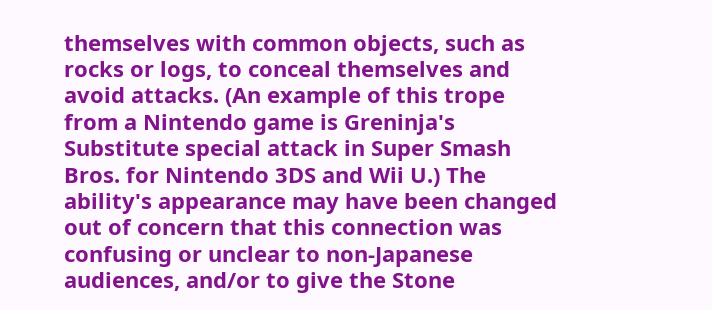themselves with common objects, such as rocks or logs, to conceal themselves and avoid attacks. (An example of this trope from a Nintendo game is Greninja's Substitute special attack in Super Smash Bros. for Nintendo 3DS and Wii U.) The ability's appearance may have been changed out of concern that this connection was confusing or unclear to non-Japanese audiences, and/or to give the Stone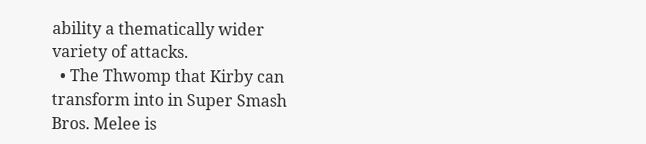ability a thematically wider variety of attacks.
  • The Thwomp that Kirby can transform into in Super Smash Bros. Melee is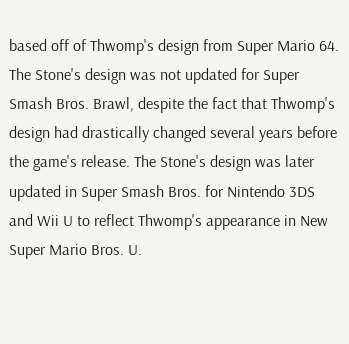based off of Thwomp's design from Super Mario 64. The Stone's design was not updated for Super Smash Bros. Brawl, despite the fact that Thwomp's design had drastically changed several years before the game's release. The Stone's design was later updated in Super Smash Bros. for Nintendo 3DS and Wii U to reflect Thwomp's appearance in New Super Mario Bros. U.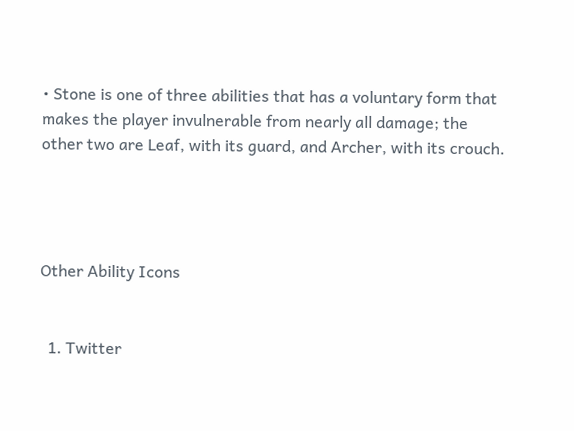• Stone is one of three abilities that has a voluntary form that makes the player invulnerable from nearly all damage; the other two are Leaf, with its guard, and Archer, with its crouch.




Other Ability Icons


  1. Twitter